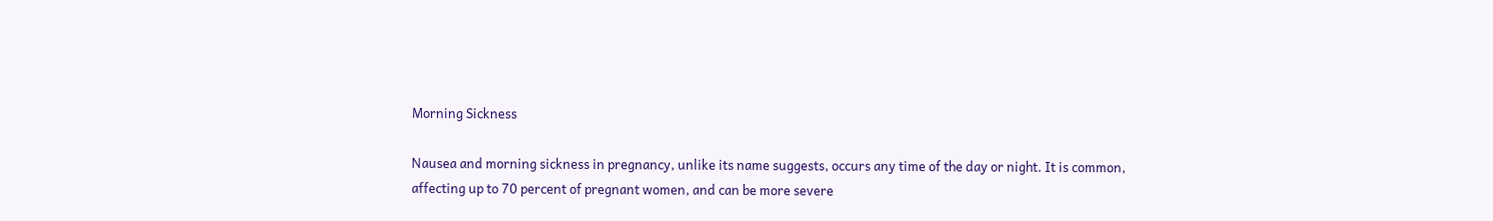Morning Sickness

Nausea and morning sickness in pregnancy, unlike its name suggests, occurs any time of the day or night. It is common, affecting up to 70 percent of pregnant women, and can be more severe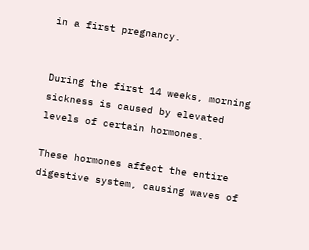in a first pregnancy.


During the first 14 weeks, morning sickness is caused by elevated levels of certain hormones.

These hormones affect the entire digestive system, causing waves of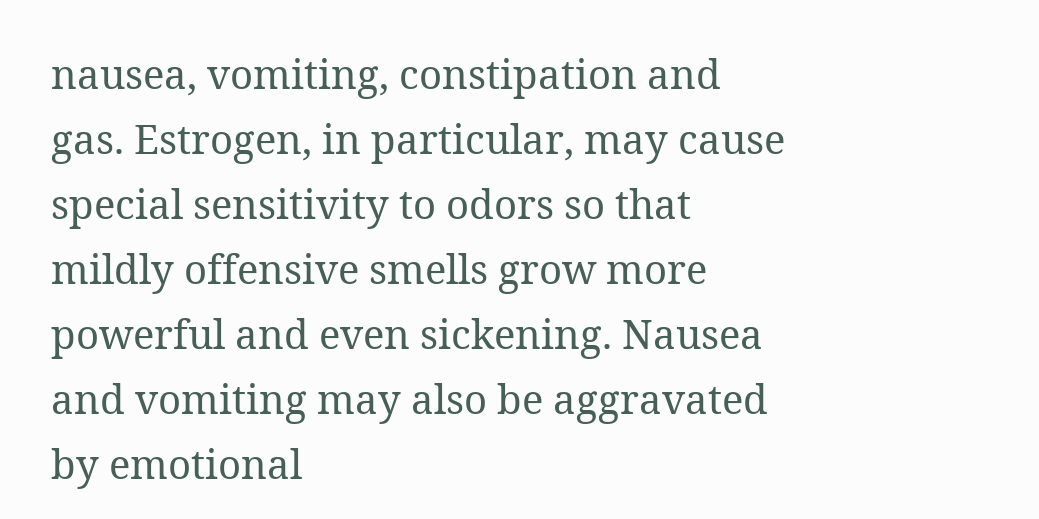nausea, vomiting, constipation and gas. Estrogen, in particular, may cause special sensitivity to odors so that mildly offensive smells grow more powerful and even sickening. Nausea and vomiting may also be aggravated by emotional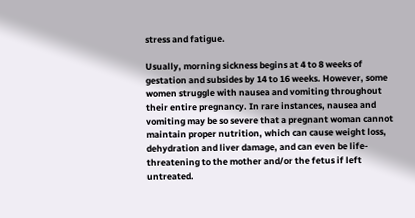stress and fatigue.

Usually, morning sickness begins at 4 to 8 weeks of gestation and subsides by 14 to 16 weeks. However, some women struggle with nausea and vomiting throughout their entire pregnancy. In rare instances, nausea and vomiting may be so severe that a pregnant woman cannot maintain proper nutrition, which can cause weight loss, dehydration and liver damage, and can even be life-threatening to the mother and/or the fetus if left untreated.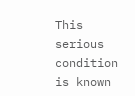This serious condition is known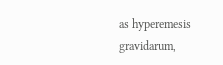as hyperemesis gravidarum,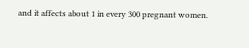and it affects about 1 in every 300 pregnant women.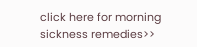click here for morning sickness remedies>>